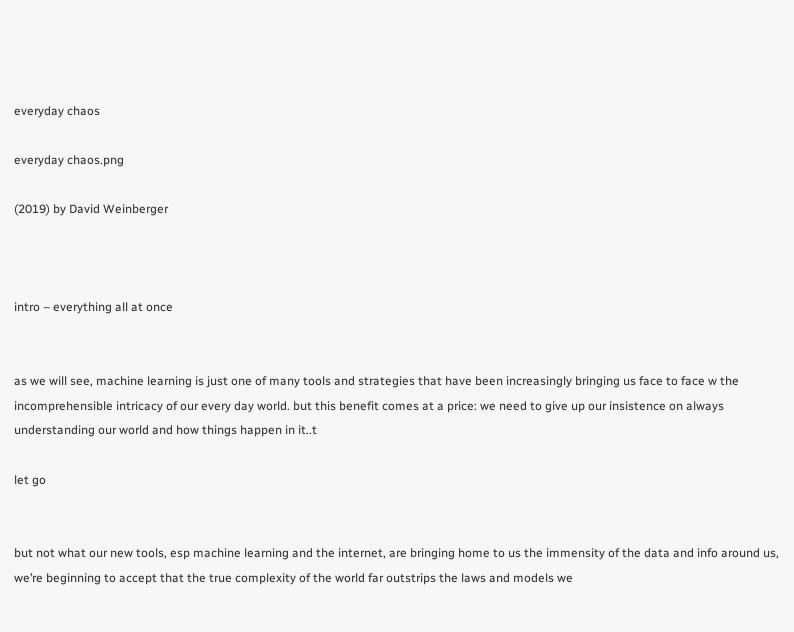everyday chaos

everyday chaos.png

(2019) by David Weinberger



intro – everything all at once


as we will see, machine learning is just one of many tools and strategies that have been increasingly bringing us face to face w the incomprehensible intricacy of our every day world. but this benefit comes at a price: we need to give up our insistence on always understanding our world and how things happen in it..t

let go


but not what our new tools, esp machine learning and the internet, are bringing home to us the immensity of the data and info around us, we’re beginning to accept that the true complexity of the world far outstrips the laws and models we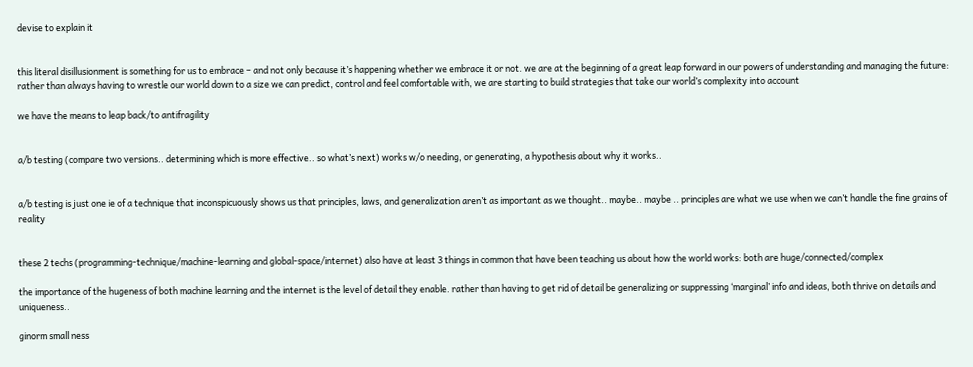devise to explain it


this literal disillusionment is something for us to embrace – and not only because it’s happening whether we embrace it or not. we are at the beginning of a great leap forward in our powers of understanding and managing the future: rather than always having to wrestle our world down to a size we can predict, control and feel comfortable with, we are starting to build strategies that take our world’s complexity into account

we have the means to leap back/to antifragility


a/b testing (compare two versions.. determining which is more effective.. so what’s next) works w/o needing, or generating, a hypothesis about why it works..


a/b testing is just one ie of a technique that inconspicuously shows us that principles, laws, and generalization aren’t as important as we thought.. maybe.. maybe .. principles are what we use when we can’t handle the fine grains of reality


these 2 techs (programming-technique/machine-learning and global-space/internet) also have at least 3 things in common that have been teaching us about how the world works: both are huge/connected/complex

the importance of the hugeness of both machine learning and the internet is the level of detail they enable. rather than having to get rid of detail be generalizing or suppressing ‘marginal’ info and ideas, both thrive on details and uniqueness..

ginorm small ness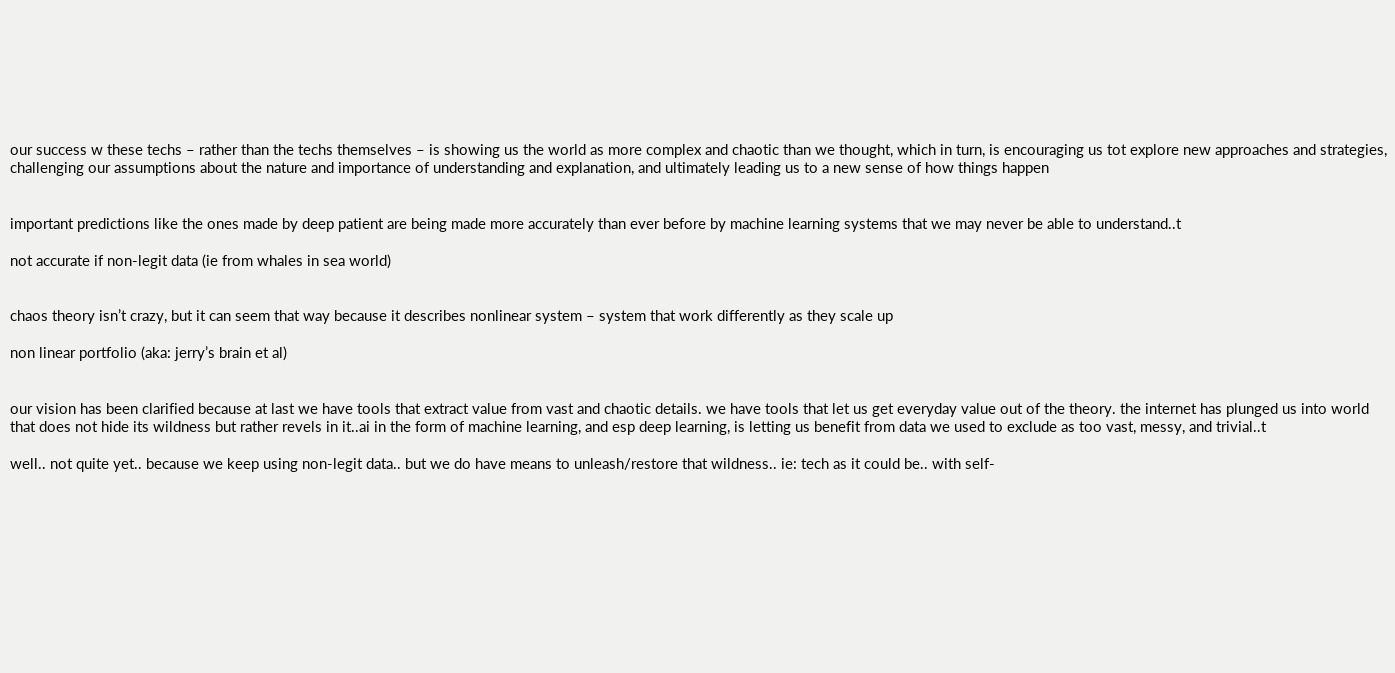our success w these techs – rather than the techs themselves – is showing us the world as more complex and chaotic than we thought, which in turn, is encouraging us tot explore new approaches and strategies, challenging our assumptions about the nature and importance of understanding and explanation, and ultimately leading us to a new sense of how things happen


important predictions like the ones made by deep patient are being made more accurately than ever before by machine learning systems that we may never be able to understand..t

not accurate if non-legit data (ie from whales in sea world)


chaos theory isn’t crazy, but it can seem that way because it describes nonlinear system – system that work differently as they scale up

non linear portfolio (aka: jerry’s brain et al)


our vision has been clarified because at last we have tools that extract value from vast and chaotic details. we have tools that let us get everyday value out of the theory. the internet has plunged us into world that does not hide its wildness but rather revels in it..ai in the form of machine learning, and esp deep learning, is letting us benefit from data we used to exclude as too vast, messy, and trivial..t

well.. not quite yet.. because we keep using non-legit data.. but we do have means to unleash/restore that wildness.. ie: tech as it could be.. with self-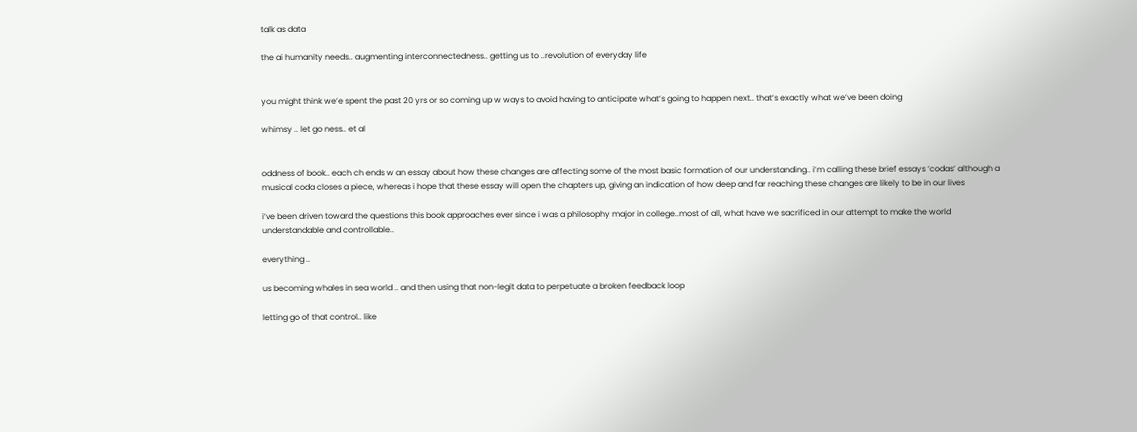talk as data

the ai humanity needs.. augmenting interconnectedness.. getting us to ..revolution of everyday life


you might think we’e spent the past 20 yrs or so coming up w ways to avoid having to anticipate what’s going to happen next.. that’s exactly what we’ve been doing

whimsy .. let go ness.. et al


oddness of book.. each ch ends w an essay about how these changes are affecting some of the most basic formation of our understanding.. i’m calling these brief essays ‘codas’ although a musical coda closes a piece, whereas i hope that these essay will open the chapters up, giving an indication of how deep and far reaching these changes are likely to be in our lives

i’ve been driven toward the questions this book approaches ever since i was a philosophy major in college..most of all, what have we sacrificed in our attempt to make the world understandable and controllable..

everything ..

us becoming whales in sea world .. and then using that non-legit data to perpetuate a broken feedback loop

letting go of that control.. like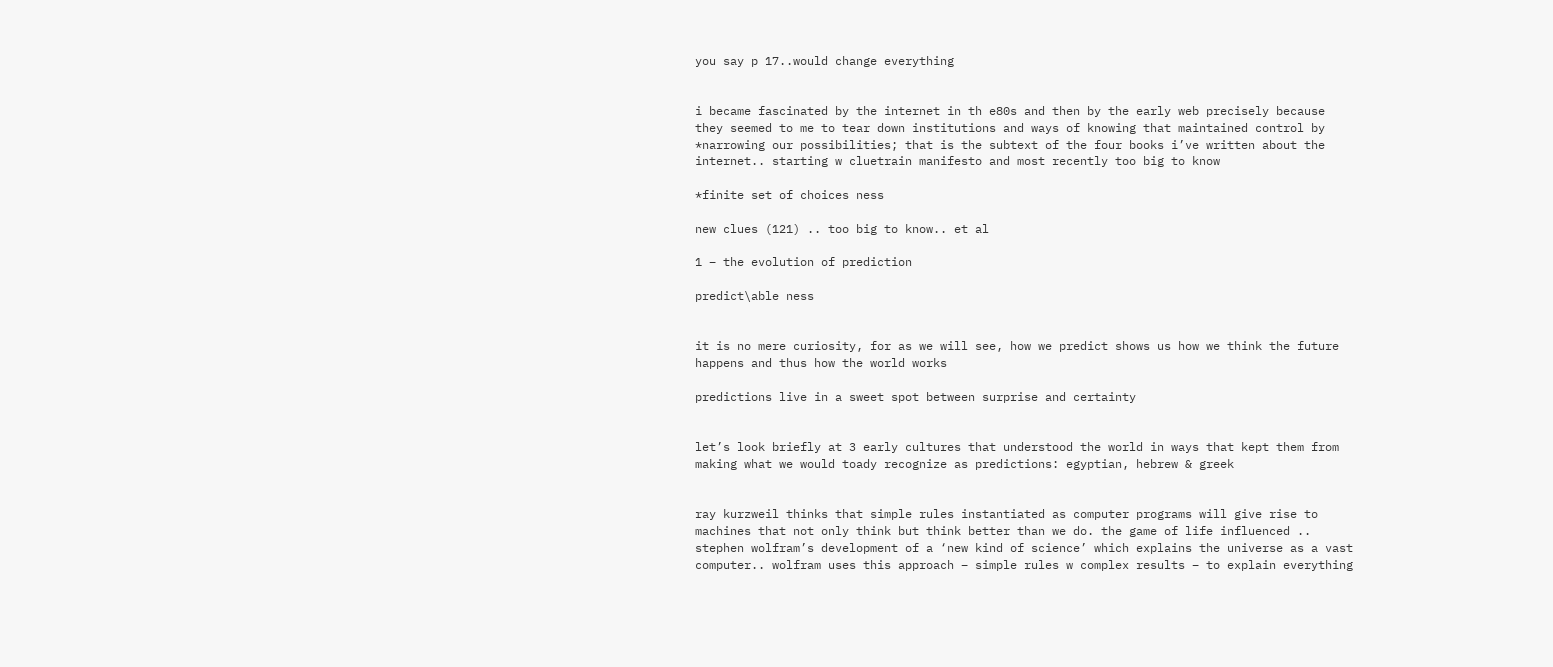you say p 17..would change everything


i became fascinated by the internet in th e80s and then by the early web precisely because they seemed to me to tear down institutions and ways of knowing that maintained control by *narrowing our possibilities; that is the subtext of the four books i’ve written about the internet.. starting w cluetrain manifesto and most recently too big to know

*finite set of choices ness

new clues (121) .. too big to know.. et al

1 – the evolution of prediction

predict\able ness


it is no mere curiosity, for as we will see, how we predict shows us how we think the future happens and thus how the world works

predictions live in a sweet spot between surprise and certainty


let’s look briefly at 3 early cultures that understood the world in ways that kept them from making what we would toady recognize as predictions: egyptian, hebrew & greek


ray kurzweil thinks that simple rules instantiated as computer programs will give rise to machines that not only think but think better than we do. the game of life influenced .. stephen wolfram’s development of a ‘new kind of science’ which explains the universe as a vast computer.. wolfram uses this approach – simple rules w complex results – to explain everything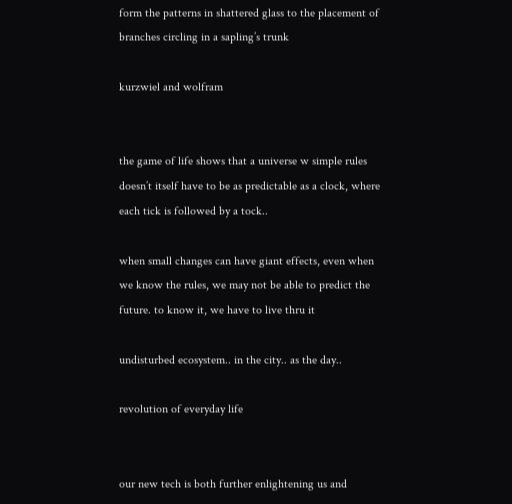form the patterns in shattered glass to the placement of branches circling in a sapling’s trunk

kurzwiel and wolfram


the game of life shows that a universe w simple rules doesn’t itself have to be as predictable as a clock, where each tick is followed by a tock..

when small changes can have giant effects, even when we know the rules, we may not be able to predict the future. to know it, we have to live thru it

undisturbed ecosystem.. in the city.. as the day..

revolution of everyday life


our new tech is both further enlightening us and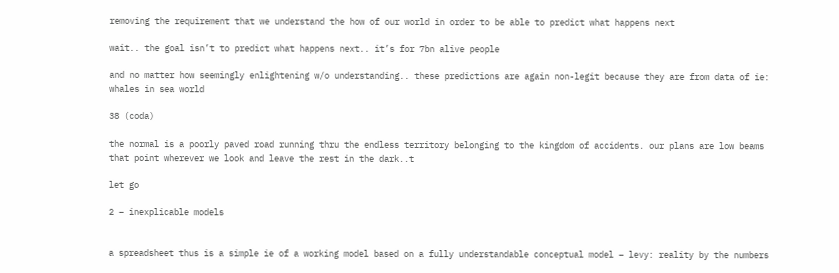removing the requirement that we understand the how of our world in order to be able to predict what happens next

wait.. the goal isn’t to predict what happens next.. it’s for 7bn alive people

and no matter how seemingly enlightening w/o understanding.. these predictions are again non-legit because they are from data of ie: whales in sea world

38 (coda)

the normal is a poorly paved road running thru the endless territory belonging to the kingdom of accidents. our plans are low beams that point wherever we look and leave the rest in the dark..t

let go

2 – inexplicable models


a spreadsheet thus is a simple ie of a working model based on a fully understandable conceptual model – levy: reality by the numbers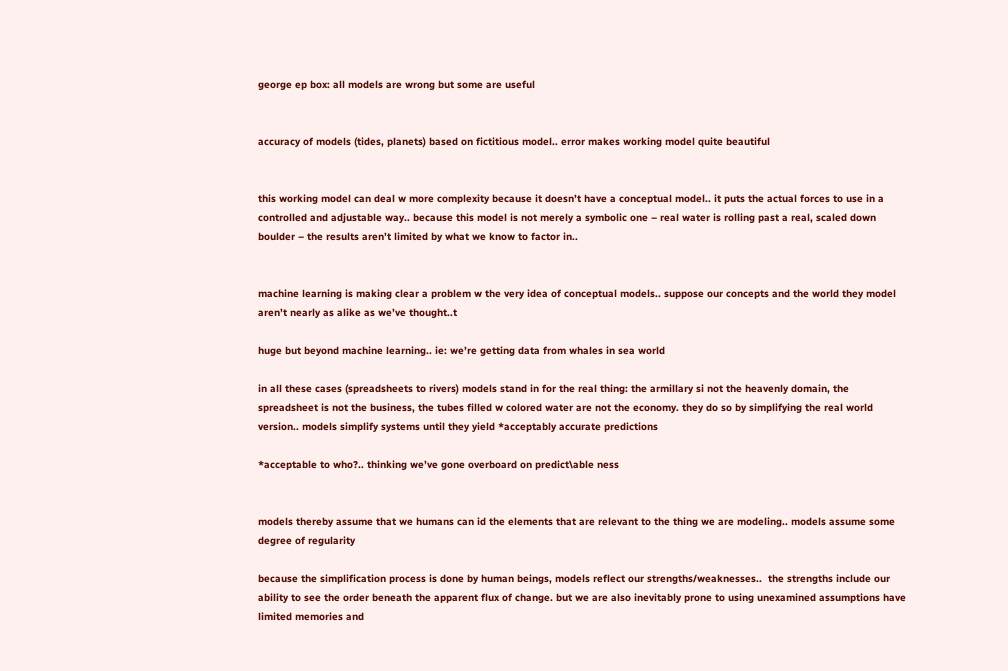george ep box: all models are wrong but some are useful


accuracy of models (tides, planets) based on fictitious model.. error makes working model quite beautiful


this working model can deal w more complexity because it doesn’t have a conceptual model.. it puts the actual forces to use in a controlled and adjustable way.. because this model is not merely a symbolic one – real water is rolling past a real, scaled down boulder – the results aren’t limited by what we know to factor in..


machine learning is making clear a problem w the very idea of conceptual models.. suppose our concepts and the world they model aren’t nearly as alike as we’ve thought..t

huge but beyond machine learning.. ie: we’re getting data from whales in sea world

in all these cases (spreadsheets to rivers) models stand in for the real thing: the armillary si not the heavenly domain, the spreadsheet is not the business, the tubes filled w colored water are not the economy. they do so by simplifying the real world version.. models simplify systems until they yield *acceptably accurate predictions

*acceptable to who?.. thinking we’ve gone overboard on predict\able ness


models thereby assume that we humans can id the elements that are relevant to the thing we are modeling.. models assume some degree of regularity

because the simplification process is done by human beings, models reflect our strengths/weaknesses..  the strengths include our ability to see the order beneath the apparent flux of change. but we are also inevitably prone to using unexamined assumptions have limited memories and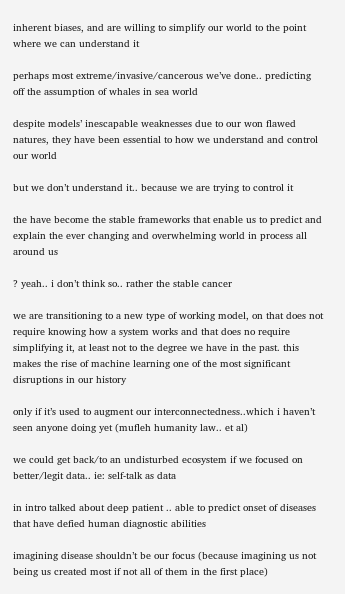inherent biases, and are willing to simplify our world to the point where we can understand it

perhaps most extreme/invasive/cancerous we’ve done.. predicting off the assumption of whales in sea world

despite models’ inescapable weaknesses due to our won flawed natures, they have been essential to how we understand and control our world

but we don’t understand it.. because we are trying to control it

the have become the stable frameworks that enable us to predict and explain the ever changing and overwhelming world in process all around us

? yeah.. i don’t think so.. rather the stable cancer

we are transitioning to a new type of working model, on that does not require knowing how a system works and that does no require simplifying it, at least not to the degree we have in the past. this makes the rise of machine learning one of the most significant disruptions in our history

only if it’s used to augment our interconnectedness..which i haven’t seen anyone doing yet (mufleh humanity law.. et al)

we could get back/to an undisturbed ecosystem if we focused on better/legit data.. ie: self-talk as data

in intro talked about deep patient .. able to predict onset of diseases that have defied human diagnostic abilities

imagining disease shouldn’t be our focus (because imagining us not being us created most if not all of them in the first place)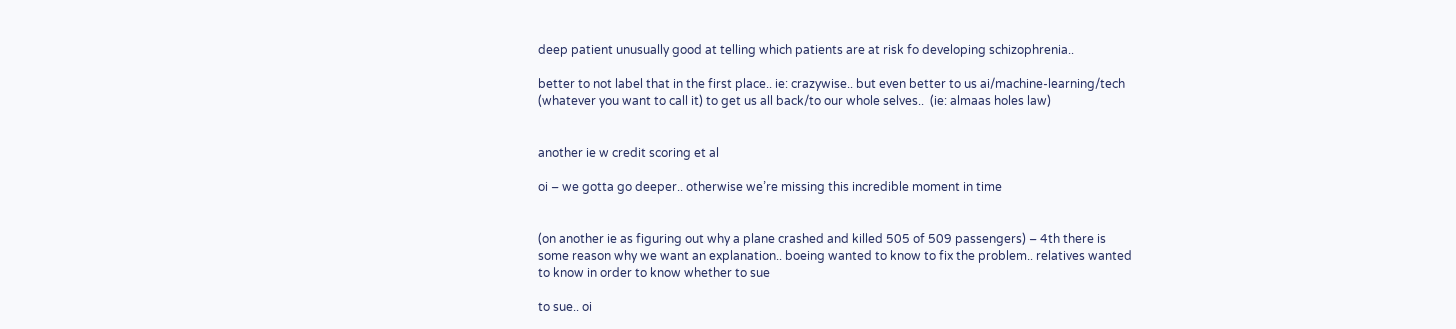deep patient unusually good at telling which patients are at risk fo developing schizophrenia..

better to not label that in the first place.. ie: crazywise.. but even better to us ai/machine-learning/tech (whatever you want to call it) to get us all back/to our whole selves..  (ie: almaas holes law)


another ie w credit scoring et al

oi – we gotta go deeper.. otherwise we’re missing this incredible moment in time


(on another ie as figuring out why a plane crashed and killed 505 of 509 passengers) – 4th there is some reason why we want an explanation.. boeing wanted to know to fix the problem.. relatives wanted to know in order to know whether to sue

to sue.. oi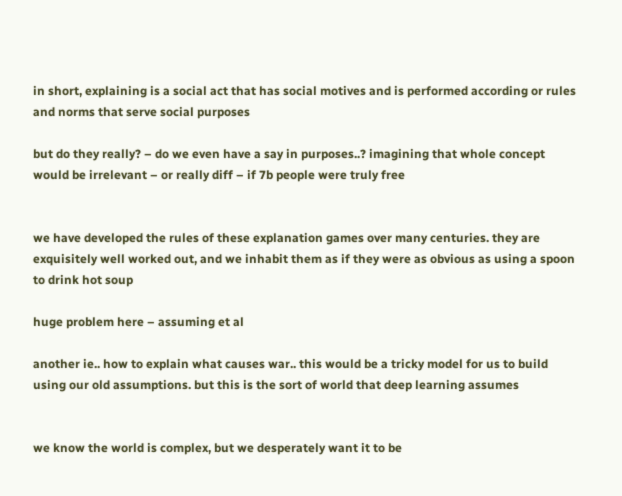in short, explaining is a social act that has social motives and is performed according or rules and norms that serve social purposes

but do they really? – do we even have a say in purposes..? imagining that whole concept would be irrelevant – or really diff – if 7b people were truly free


we have developed the rules of these explanation games over many centuries. they are exquisitely well worked out, and we inhabit them as if they were as obvious as using a spoon to drink hot soup

huge problem here – assuming et al

another ie.. how to explain what causes war.. this would be a tricky model for us to build using our old assumptions. but this is the sort of world that deep learning assumes


we know the world is complex, but we desperately want it to be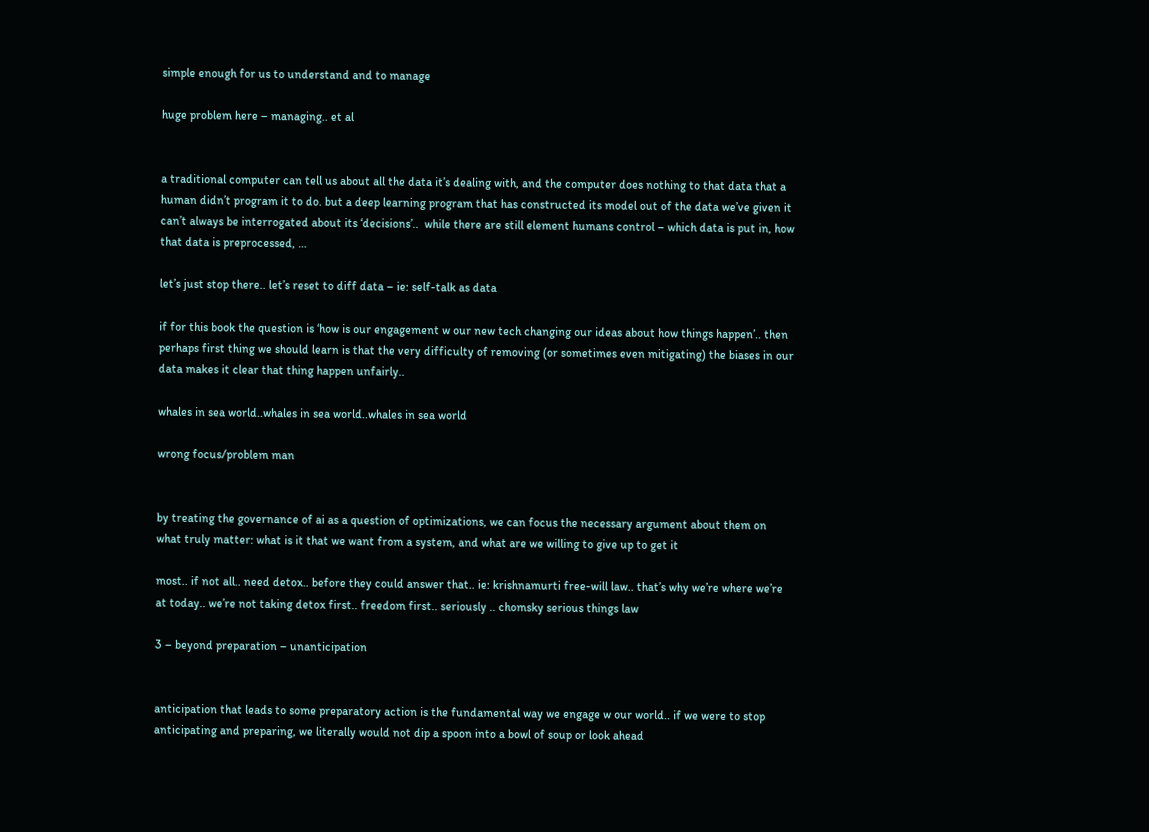simple enough for us to understand and to manage

huge problem here – managing.. et al


a traditional computer can tell us about all the data it’s dealing with, and the computer does nothing to that data that a human didn’t program it to do. but a deep learning program that has constructed its model out of the data we’ve given it can’t always be interrogated about its ‘decisions’..  while there are still element humans control – which data is put in, how that data is preprocessed, …

let’s just stop there.. let’s reset to diff data – ie: self-talk as data

if for this book the question is ‘how is our engagement w our new tech changing our ideas about how things happen’.. then perhaps first thing we should learn is that the very difficulty of removing (or sometimes even mitigating) the biases in our data makes it clear that thing happen unfairly..

whales in sea world..whales in sea world..whales in sea world

wrong focus/problem man


by treating the governance of ai as a question of optimizations, we can focus the necessary argument about them on what truly matter: what is it that we want from a system, and what are we willing to give up to get it

most.. if not all.. need detox.. before they could answer that.. ie: krishnamurti free-will law.. that’s why we’re where we’re at today.. we’re not taking detox first.. freedom first.. seriously .. chomsky serious things law

3 – beyond preparation – unanticipation


anticipation that leads to some preparatory action is the fundamental way we engage w our world.. if we were to stop anticipating and preparing, we literally would not dip a spoon into a bowl of soup or look ahead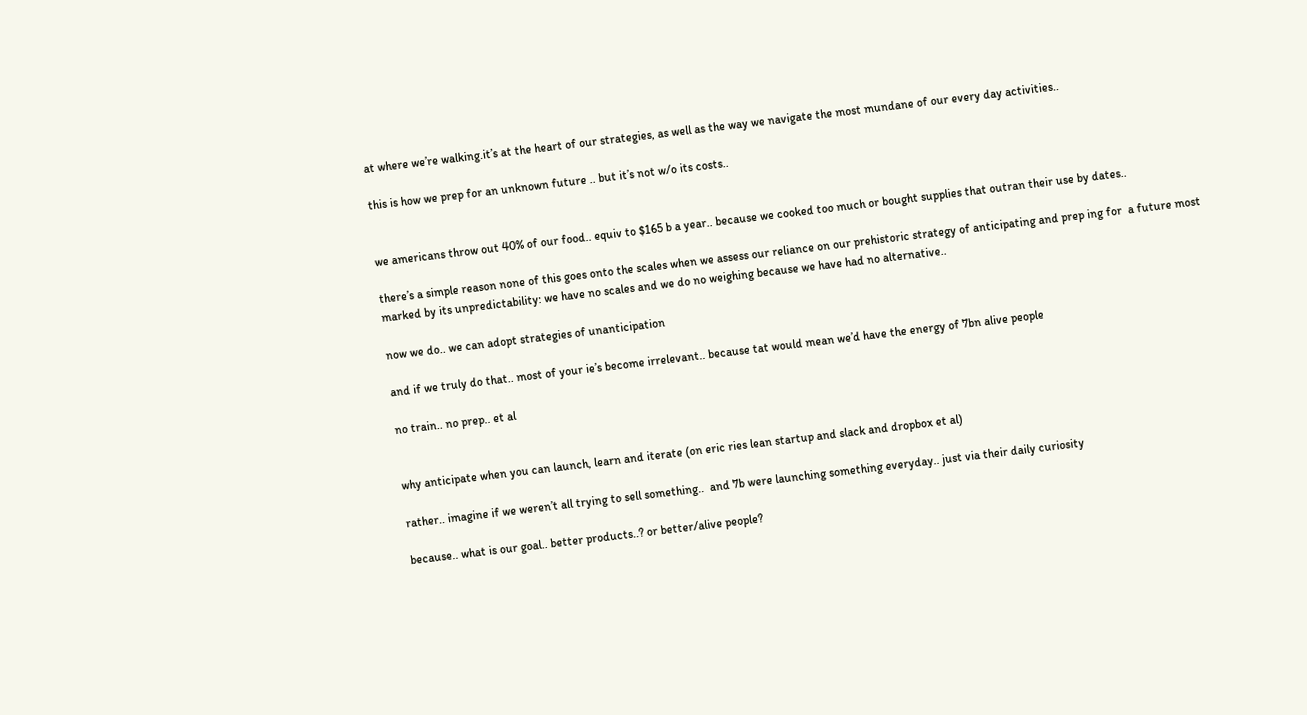at where we’re walking.it’s at the heart of our strategies, as well as the way we navigate the most mundane of our every day activities..

this is how we prep for an unknown future .. but it’s not w/o its costs..


we americans throw out 40% of our food.. equiv to $165 b a year.. because we cooked too much or bought supplies that outran their use by dates..

there’s a simple reason none of this goes onto the scales when we assess our reliance on our prehistoric strategy of anticipating and prep ing for  a future most marked by its unpredictability: we have no scales and we do no weighing because we have had no alternative..

now we do.. we can adopt strategies of unanticipation

and if we truly do that.. most of your ie’s become irrelevant.. because tat would mean we’d have the energy of 7bn alive people

no train.. no prep.. et al


why anticipate when you can launch, learn and iterate (on eric ries lean startup and slack and dropbox et al)

rather.. imagine if we weren’t all trying to sell something..  and 7b were launching something everyday.. just via their daily curiosity

because.. what is our goal.. better products..? or better/alive people?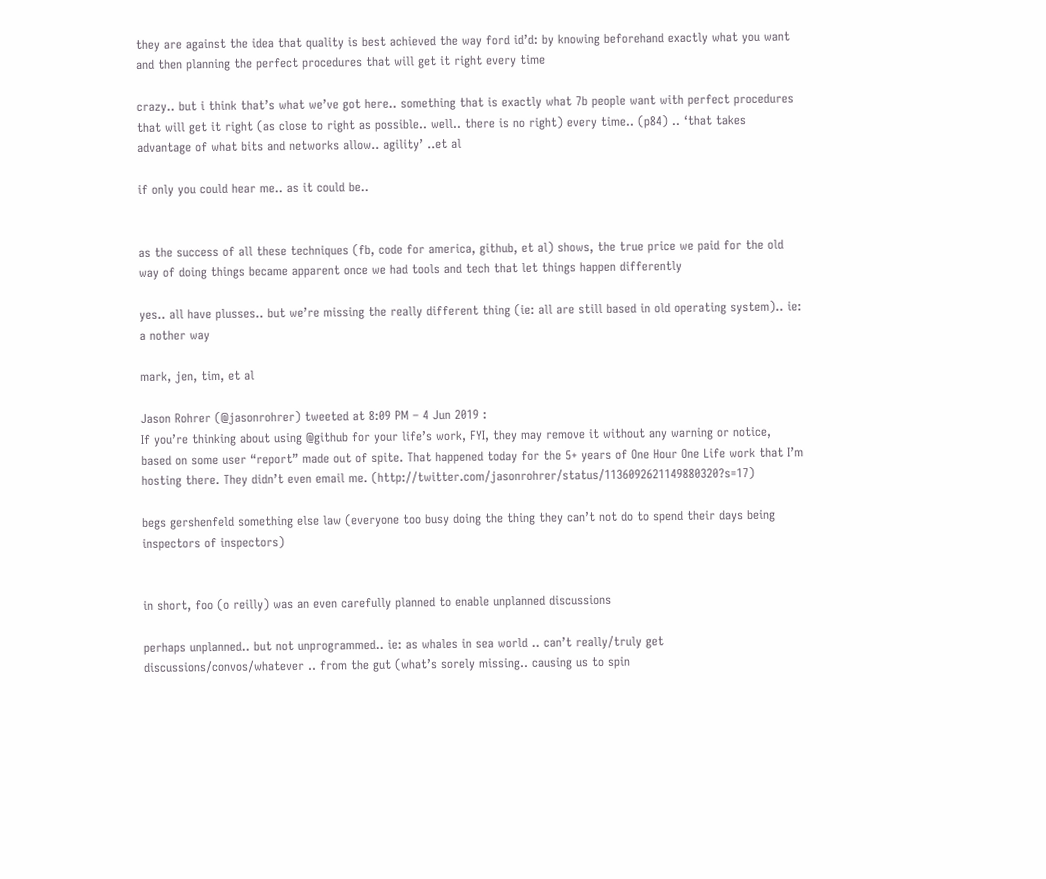they are against the idea that quality is best achieved the way ford id’d: by knowing beforehand exactly what you want and then planning the perfect procedures that will get it right every time

crazy.. but i think that’s what we’ve got here.. something that is exactly what 7b people want with perfect procedures that will get it right (as close to right as possible.. well.. there is no right) every time.. (p84) .. ‘that takes advantage of what bits and networks allow.. agility’ ..et al

if only you could hear me.. as it could be..


as the success of all these techniques (fb, code for america, github, et al) shows, the true price we paid for the old way of doing things became apparent once we had tools and tech that let things happen differently

yes.. all have plusses.. but we’re missing the really different thing (ie: all are still based in old operating system).. ie: a nother way

mark, jen, tim, et al

Jason Rohrer (@jasonrohrer) tweeted at 8:09 PM – 4 Jun 2019 :
If you’re thinking about using @github for your life’s work, FYI, they may remove it without any warning or notice, based on some user “report” made out of spite. That happened today for the 5+ years of One Hour One Life work that I’m hosting there. They didn’t even email me. (http://twitter.com/jasonrohrer/status/1136092621149880320?s=17)

begs gershenfeld something else law (everyone too busy doing the thing they can’t not do to spend their days being inspectors of inspectors)


in short, foo (o reilly) was an even carefully planned to enable unplanned discussions

perhaps unplanned.. but not unprogrammed.. ie: as whales in sea world .. can’t really/truly get discussions/convos/whatever .. from the gut (what’s sorely missing.. causing us to spin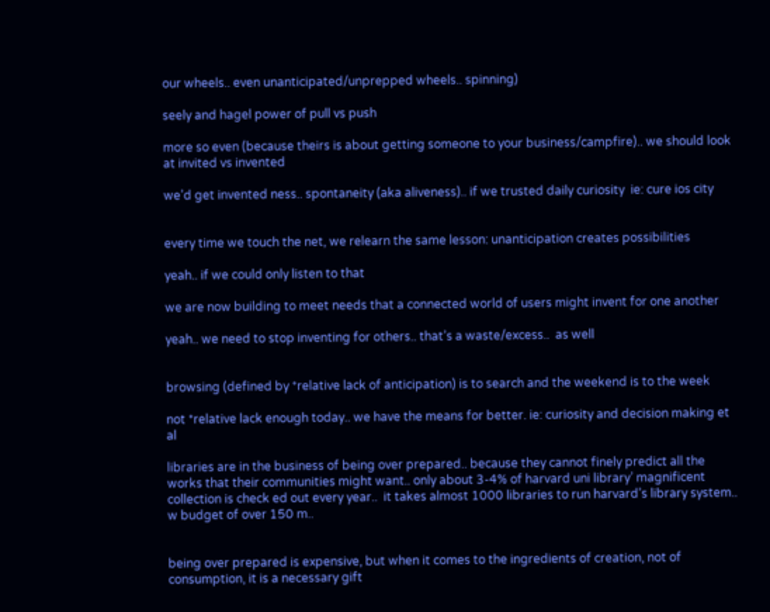our wheels.. even unanticipated/unprepped wheels.. spinning)

seely and hagel power of pull vs push

more so even (because theirs is about getting someone to your business/campfire).. we should look at invited vs invented

we’d get invented ness.. spontaneity (aka aliveness).. if we trusted daily curiosity  ie: cure ios city


every time we touch the net, we relearn the same lesson: unanticipation creates possibilities

yeah.. if we could only listen to that

we are now building to meet needs that a connected world of users might invent for one another

yeah.. we need to stop inventing for others.. that’s a waste/excess..  as well


browsing (defined by *relative lack of anticipation) is to search and the weekend is to the week

not *relative lack enough today.. we have the means for better. ie: curiosity and decision making et al

libraries are in the business of being over prepared.. because they cannot finely predict all the works that their communities might want.. only about 3-4% of harvard uni library’ magnificent collection is check ed out every year..  it takes almost 1000 libraries to run harvard’s library system.. w budget of over 150 m..


being over prepared is expensive, but when it comes to the ingredients of creation, not of consumption, it is a necessary gift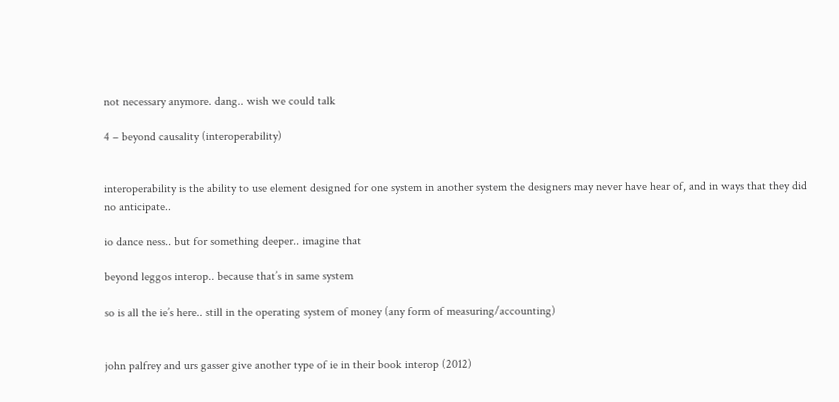not necessary anymore. dang.. wish we could talk

4 – beyond causality (interoperability)


interoperability is the ability to use element designed for one system in another system the designers may never have hear of, and in ways that they did no anticipate..

io dance ness.. but for something deeper.. imagine that

beyond leggos interop.. because that’s in same system

so is all the ie’s here.. still in the operating system of money (any form of measuring/accounting)


john palfrey and urs gasser give another type of ie in their book interop (2012)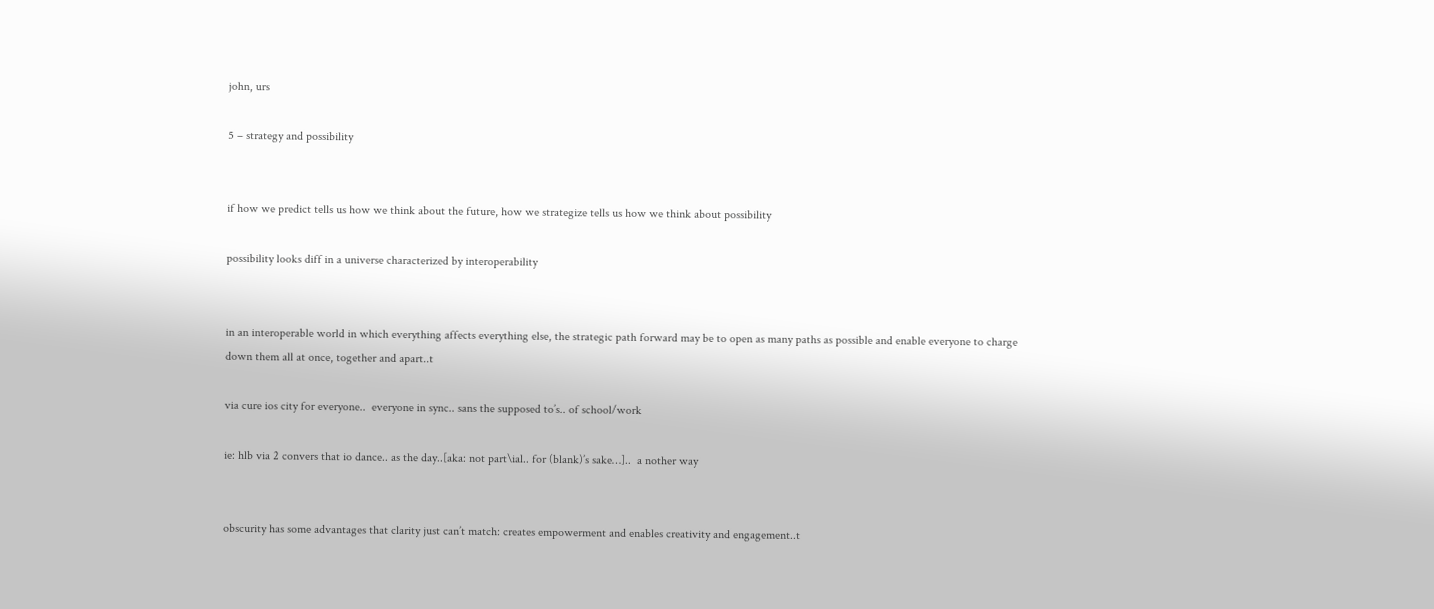john, urs

5 – strategy and possibility


if how we predict tells us how we think about the future, how we strategize tells us how we think about possibility

possibility looks diff in a universe characterized by interoperability


in an interoperable world in which everything affects everything else, the strategic path forward may be to open as many paths as possible and enable everyone to charge down them all at once, together and apart..t

via cure ios city for everyone..  everyone in sync.. sans the supposed to’s.. of school/work

ie: hlb via 2 convers that io dance.. as the day..[aka: not part\ial.. for (blank)’s sake…]..  a nother way


obscurity has some advantages that clarity just can’t match: creates empowerment and enables creativity and engagement..t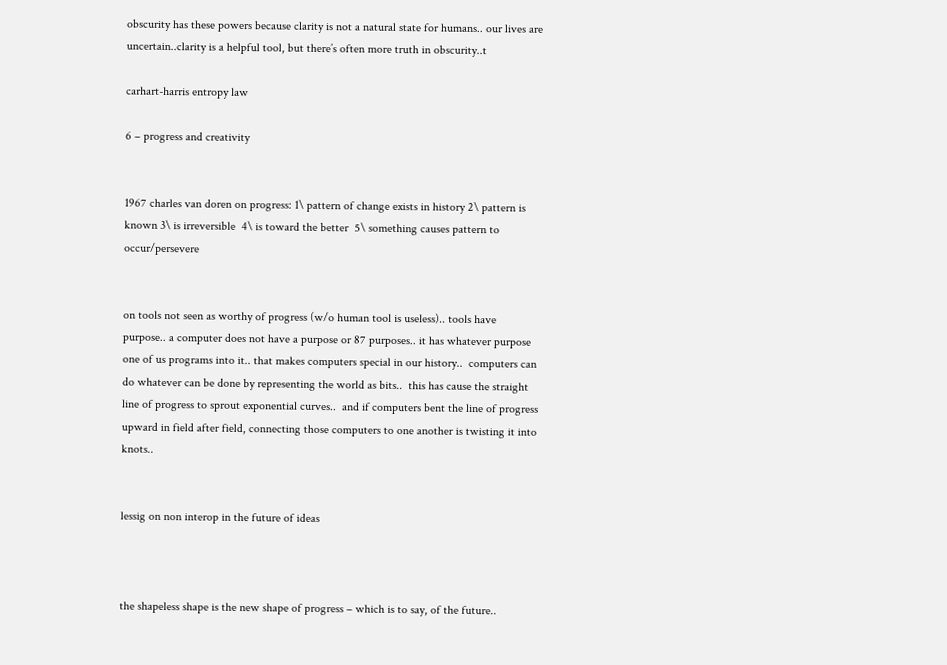obscurity has these powers because clarity is not a natural state for humans.. our lives are uncertain..clarity is a helpful tool, but there’s often more truth in obscurity..t

carhart-harris entropy law

6 – progress and creativity


1967 charles van doren on progress: 1\ pattern of change exists in history 2\ pattern is known 3\ is irreversible  4\ is toward the better  5\ something causes pattern to occur/persevere


on tools not seen as worthy of progress (w/o human tool is useless).. tools have purpose.. a computer does not have a purpose or 87 purposes.. it has whatever purpose one of us programs into it.. that makes computers special in our history..  computers can do whatever can be done by representing the world as bits..  this has cause the straight line of progress to sprout exponential curves..  and if computers bent the line of progress upward in field after field, connecting those computers to one another is twisting it into knots..


lessig on non interop in the future of ideas



the shapeless shape is the new shape of progress – which is to say, of the future..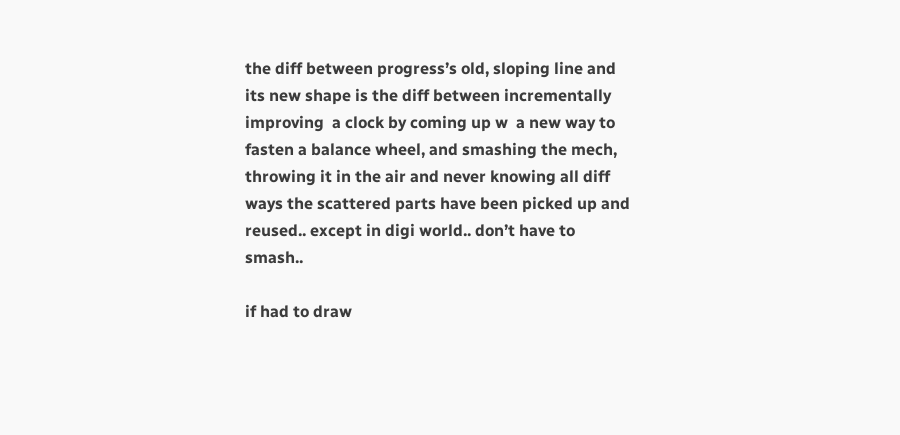the diff between progress’s old, sloping line and its new shape is the diff between incrementally improving  a clock by coming up w  a new way to fasten a balance wheel, and smashing the mech, throwing it in the air and never knowing all diff ways the scattered parts have been picked up and reused.. except in digi world.. don’t have to smash..

if had to draw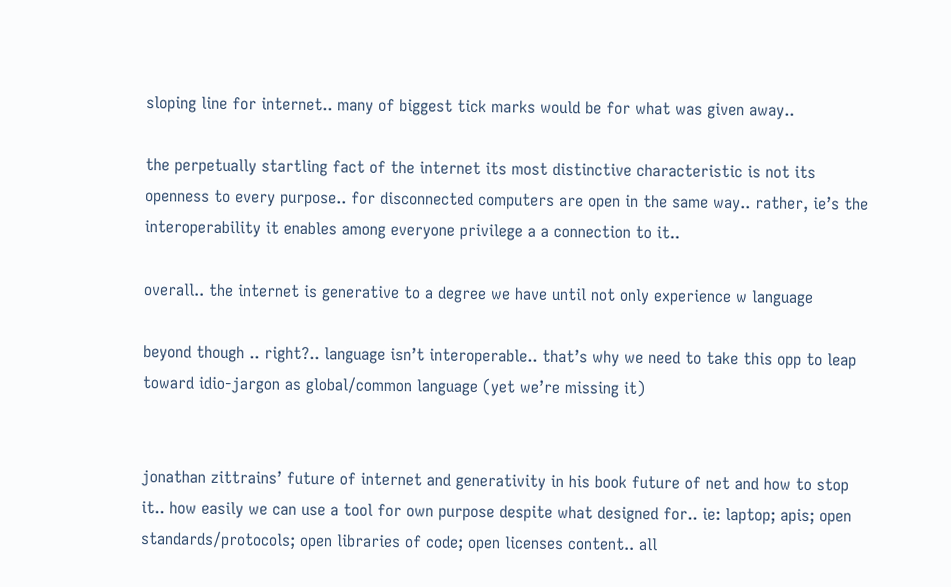sloping line for internet.. many of biggest tick marks would be for what was given away..

the perpetually startling fact of the internet its most distinctive characteristic is not its openness to every purpose.. for disconnected computers are open in the same way.. rather, ie’s the interoperability it enables among everyone privilege a a connection to it..

overall.. the internet is generative to a degree we have until not only experience w language

beyond though .. right?.. language isn’t interoperable.. that’s why we need to take this opp to leap toward idio-jargon as global/common language (yet we’re missing it)


jonathan zittrains’ future of internet and generativity in his book future of net and how to stop it.. how easily we can use a tool for own purpose despite what designed for.. ie: laptop; apis; open standards/protocols; open libraries of code; open licenses content.. all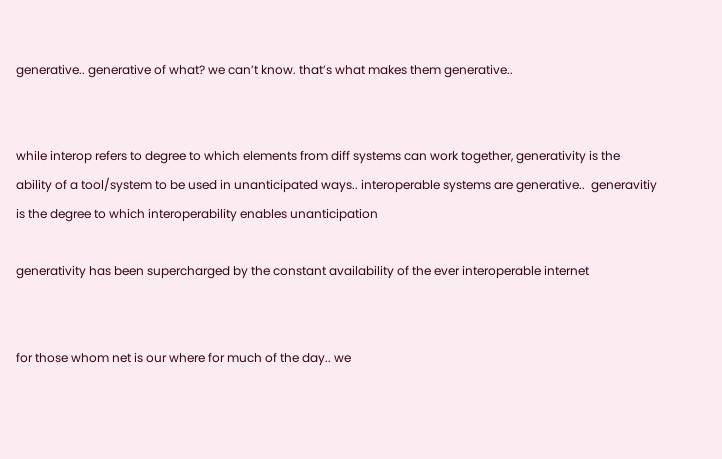generative.. generative of what? we can’t know. that’s what makes them generative..


while interop refers to degree to which elements from diff systems can work together, generativity is the ability of a tool/system to be used in unanticipated ways.. interoperable systems are generative..  generavitiy is the degree to which interoperability enables unanticipation

generativity has been supercharged by the constant availability of the ever interoperable internet


for those whom net is our where for much of the day.. we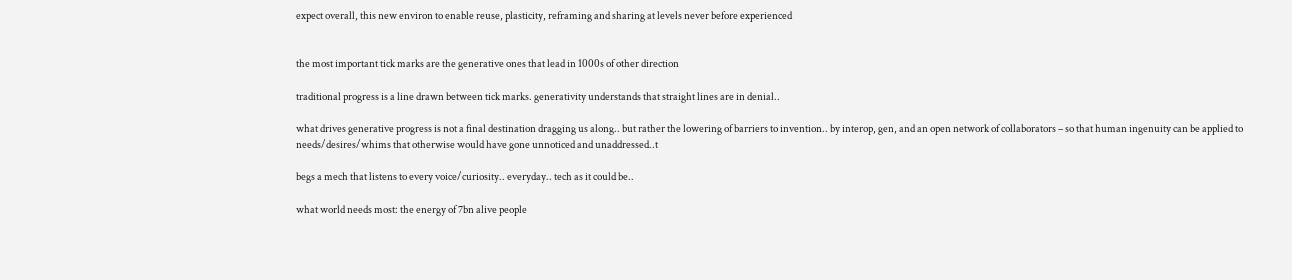expect overall, this new environ to enable reuse, plasticity, reframing and sharing at levels never before experienced


the most important tick marks are the generative ones that lead in 1000s of other direction

traditional progress is a line drawn between tick marks. generativity understands that straight lines are in denial..

what drives generative progress is not a final destination dragging us along.. but rather the lowering of barriers to invention.. by interop, gen, and an open network of collaborators – so that human ingenuity can be applied to needs/desires/whims that otherwise would have gone unnoticed and unaddressed..t

begs a mech that listens to every voice/curiosity.. everyday.. tech as it could be..

what world needs most: the energy of 7bn alive people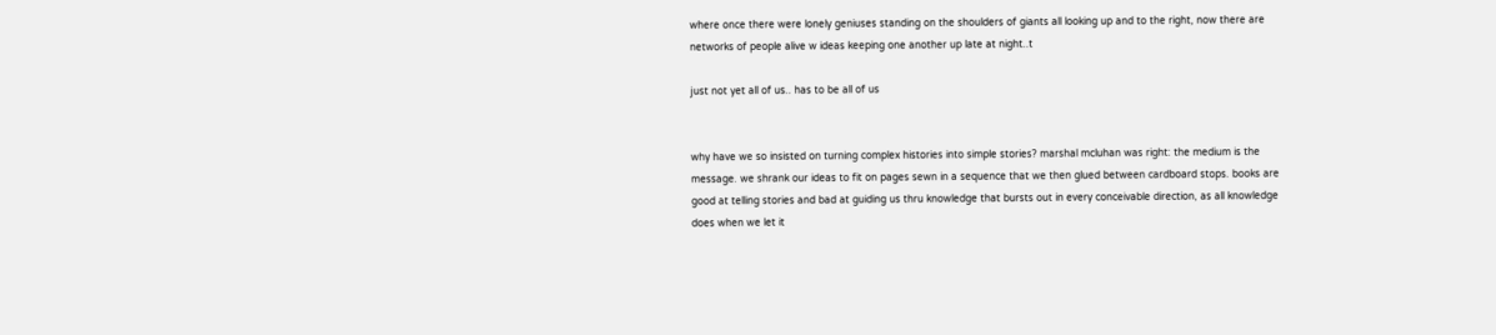where once there were lonely geniuses standing on the shoulders of giants all looking up and to the right, now there are networks of people alive w ideas keeping one another up late at night..t

just not yet all of us.. has to be all of us


why have we so insisted on turning complex histories into simple stories? marshal mcluhan was right: the medium is the message. we shrank our ideas to fit on pages sewn in a sequence that we then glued between cardboard stops. books are good at telling stories and bad at guiding us thru knowledge that bursts out in every conceivable direction, as all knowledge does when we let it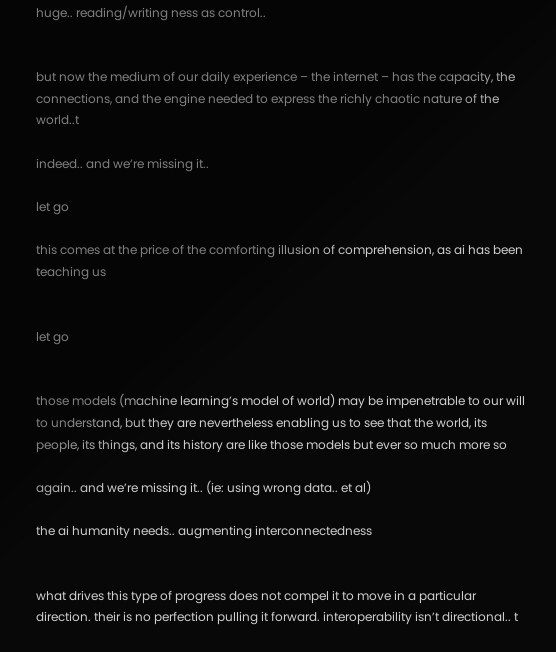huge.. reading/writing ness as control..


but now the medium of our daily experience – the internet – has the capacity, the connections, and the engine needed to express the richly chaotic nature of the world..t

indeed.. and we’re missing it..

let go

this comes at the price of the comforting illusion of comprehension, as ai has been teaching us


let go


those models (machine learning’s model of world) may be impenetrable to our will to understand, but they are nevertheless enabling us to see that the world, its people, its things, and its history are like those models but ever so much more so

again.. and we’re missing it.. (ie: using wrong data.. et al)

the ai humanity needs.. augmenting interconnectedness


what drives this type of progress does not compel it to move in a particular direction. their is no perfection pulling it forward. interoperability isn’t directional.. t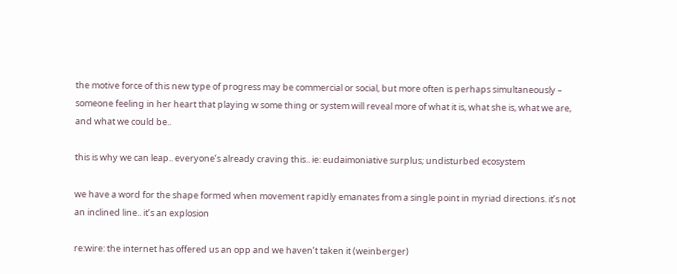the motive force of this new type of progress may be commercial or social, but more often is perhaps simultaneously – someone feeling in her heart that playing w some thing or system will reveal more of what it is, what she is, what we are, and what we could be..

this is why we can leap.. everyone’s already craving this.. ie: eudaimoniative surplus; undisturbed ecosystem

we have a word for the shape formed when movement rapidly emanates from a single point in myriad directions. it’s not an inclined line.. it’s an explosion

re:wire: the internet has offered us an opp and we haven’t taken it (weinberger)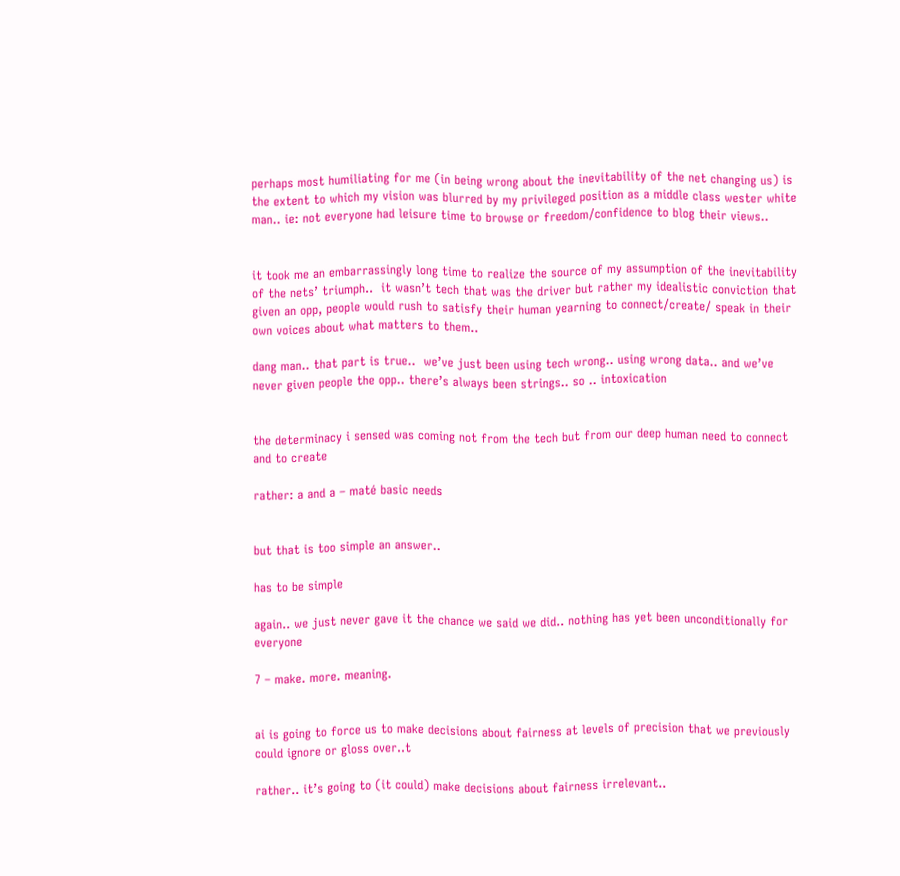perhaps most humiliating for me (in being wrong about the inevitability of the net changing us) is the extent to which my vision was blurred by my privileged position as a middle class wester white man.. ie: not everyone had leisure time to browse or freedom/confidence to blog their views..


it took me an embarrassingly long time to realize the source of my assumption of the inevitability of the nets’ triumph..  it wasn’t tech that was the driver but rather my idealistic conviction that given an opp, people would rush to satisfy their human yearning to connect/create/ speak in their own voices about what matters to them..

dang man.. that part is true..  we’ve just been using tech wrong.. using wrong data.. and we’ve never given people the opp.. there’s always been strings.. so .. intoxication


the determinacy i sensed was coming not from the tech but from our deep human need to connect and to create

rather: a and a – maté basic needs


but that is too simple an answer..

has to be simple

again.. we just never gave it the chance we said we did.. nothing has yet been unconditionally for everyone

7 – make. more. meaning.


ai is going to force us to make decisions about fairness at levels of precision that we previously could ignore or gloss over..t

rather.. it’s going to (it could) make decisions about fairness irrelevant..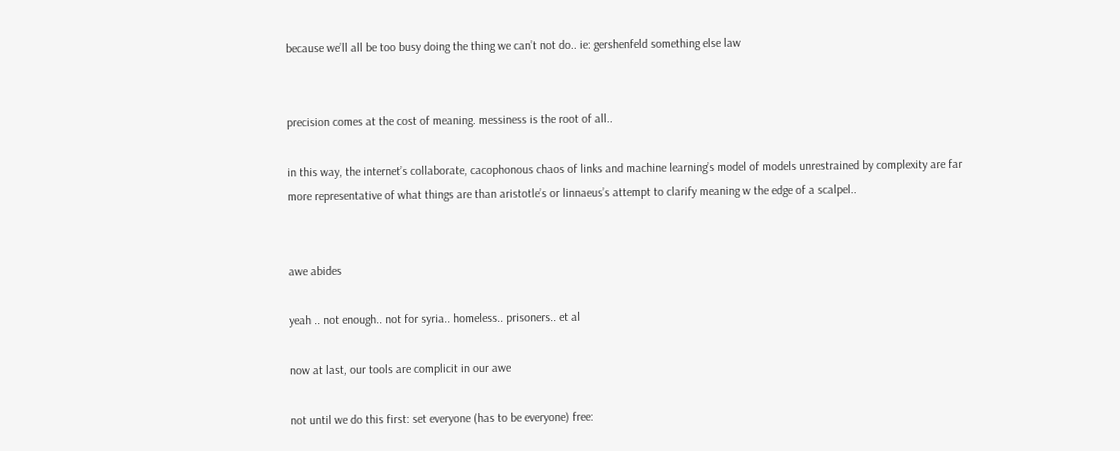because we’ll all be too busy doing the thing we can’t not do.. ie: gershenfeld something else law


precision comes at the cost of meaning. messiness is the root of all..

in this way, the internet’s collaborate, cacophonous chaos of links and machine learning’s model of models unrestrained by complexity are far more representative of what things are than aristotle’s or linnaeus’s attempt to clarify meaning w the edge of a scalpel..


awe abides

yeah .. not enough.. not for syria.. homeless.. prisoners.. et al

now at last, our tools are complicit in our awe

not until we do this first: set everyone (has to be everyone) free: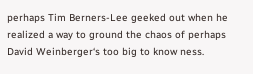perhaps Tim Berners-Lee geeked out when he realized a way to ground the chaos of perhaps David Weinberger‘s too big to know ness.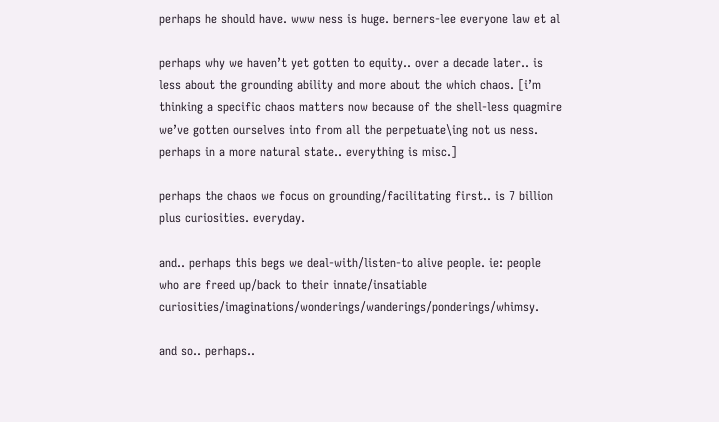perhaps he should have. www ness is huge. berners-lee everyone law et al

perhaps why we haven’t yet gotten to equity.. over a decade later.. is less about the grounding ability and more about the which chaos. [i’m thinking a specific chaos matters now because of the shell-less quagmire we’ve gotten ourselves into from all the perpetuate\ing not us ness. perhaps in a more natural state.. everything is misc.]

perhaps the chaos we focus on grounding/facilitating first.. is 7 billion plus curiosities. everyday.

and.. perhaps this begs we deal-with/listen-to alive people. ie: people who are freed up/back to their innate/insatiable curiosities/imaginations/wonderings/wanderings/ponderings/whimsy.

and so.. perhaps..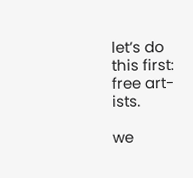let’s do this first: free art-ists.

we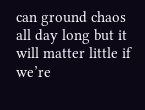can ground chaos all day long but it will matter little if we’re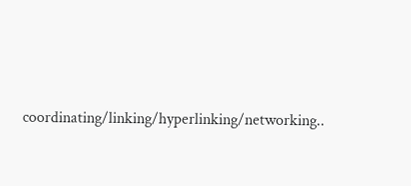coordinating/linking/hyperlinking/networking..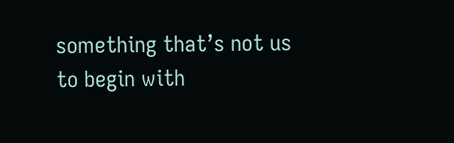something that’s not us to begin with